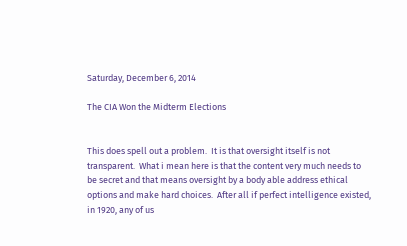Saturday, December 6, 2014

The CIA Won the Midterm Elections


This does spell out a problem.  It is that oversight itself is not transparent.  What i mean here is that the content very much needs to be secret and that means oversight by a body able address ethical options and make hard choices.  After all if perfect intelligence existed, in 1920, any of us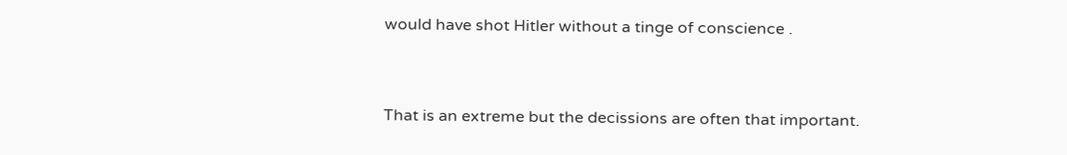would have shot Hitler without a tinge of conscience .


That is an extreme but the decissions are often that important.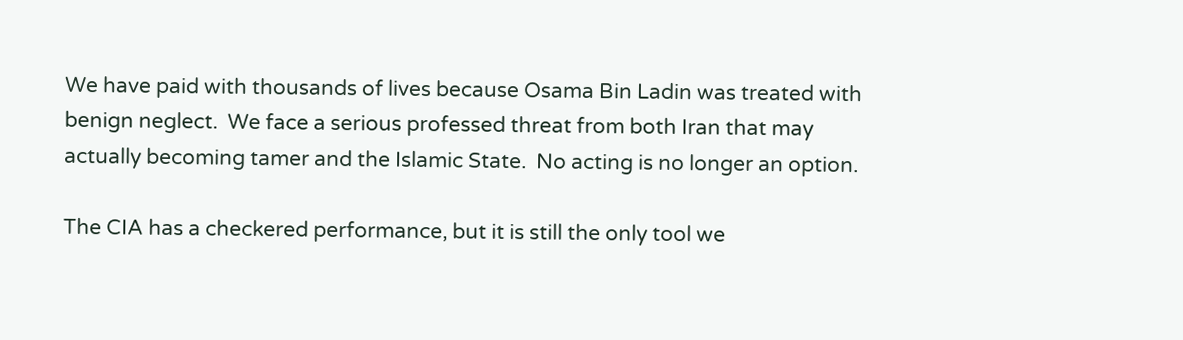We have paid with thousands of lives because Osama Bin Ladin was treated with benign neglect.  We face a serious professed threat from both Iran that may actually becoming tamer and the Islamic State.  No acting is no longer an option.

The CIA has a checkered performance, but it is still the only tool we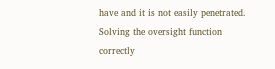have and it is not easily penetrated.  Solving the oversight function correctly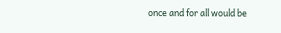once and for all would be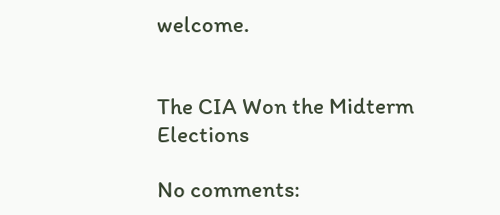welcome.


The CIA Won the Midterm Elections

No comments: